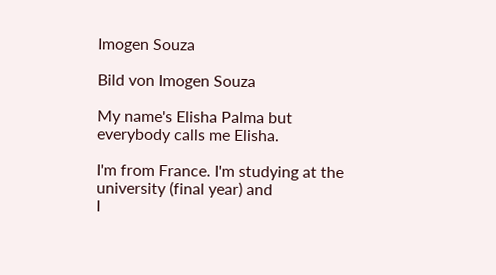Imogen Souza

Bild von Imogen Souza

My name's Elisha Palma but everybody calls me Elisha.

I'm from France. I'm studying at the university (final year) and
I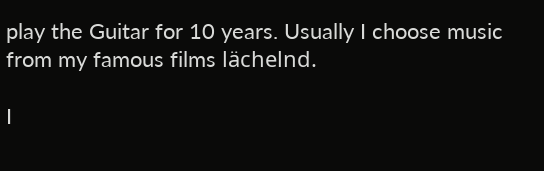play the Guitar for 10 years. Usually I choose music from my famous films lächelnd.

I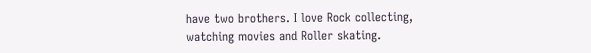have two brothers. I love Rock collecting,
watching movies and Roller skating.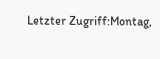Letzter Zugriff:Montag,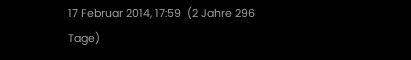17 Februar 2014, 17:59  (2 Jahre 296 Tage)